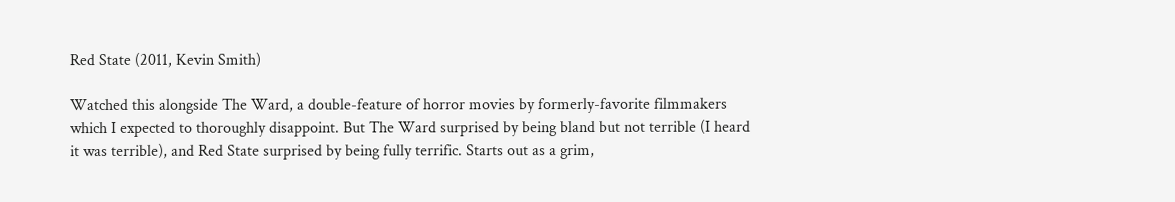Red State (2011, Kevin Smith)

Watched this alongside The Ward, a double-feature of horror movies by formerly-favorite filmmakers which I expected to thoroughly disappoint. But The Ward surprised by being bland but not terrible (I heard it was terrible), and Red State surprised by being fully terrific. Starts out as a grim,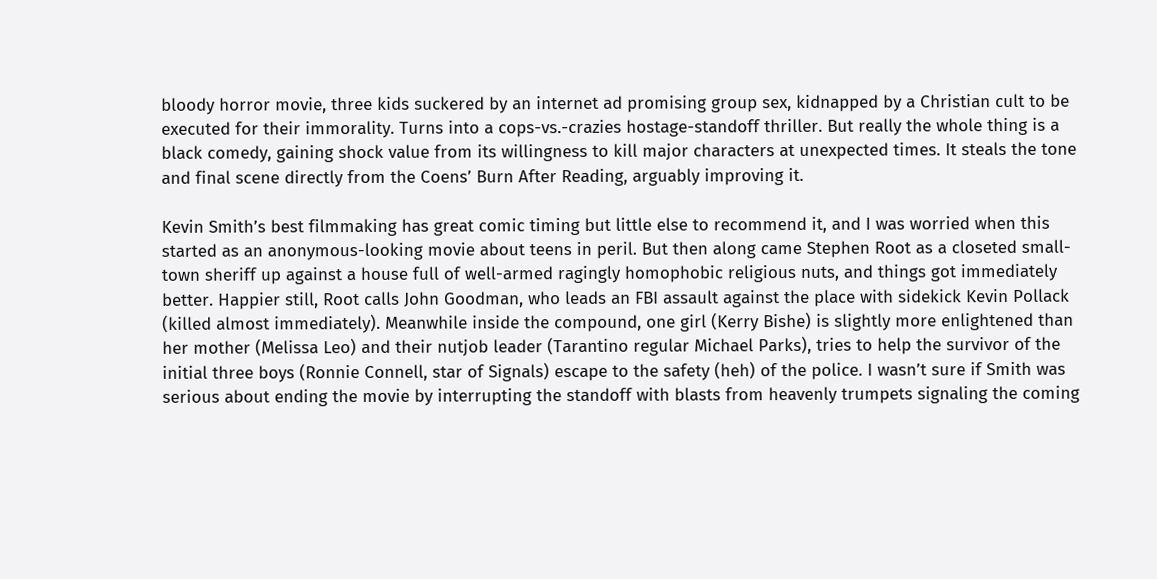bloody horror movie, three kids suckered by an internet ad promising group sex, kidnapped by a Christian cult to be executed for their immorality. Turns into a cops-vs.-crazies hostage-standoff thriller. But really the whole thing is a black comedy, gaining shock value from its willingness to kill major characters at unexpected times. It steals the tone and final scene directly from the Coens’ Burn After Reading, arguably improving it.

Kevin Smith’s best filmmaking has great comic timing but little else to recommend it, and I was worried when this started as an anonymous-looking movie about teens in peril. But then along came Stephen Root as a closeted small-town sheriff up against a house full of well-armed ragingly homophobic religious nuts, and things got immediately better. Happier still, Root calls John Goodman, who leads an FBI assault against the place with sidekick Kevin Pollack (killed almost immediately). Meanwhile inside the compound, one girl (Kerry Bishe) is slightly more enlightened than her mother (Melissa Leo) and their nutjob leader (Tarantino regular Michael Parks), tries to help the survivor of the initial three boys (Ronnie Connell, star of Signals) escape to the safety (heh) of the police. I wasn’t sure if Smith was serious about ending the movie by interrupting the standoff with blasts from heavenly trumpets signaling the coming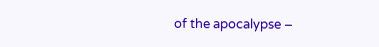of the apocalypse –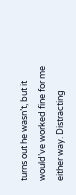turns out he wasn’t, but it would’ve worked fine for me either way. Distracting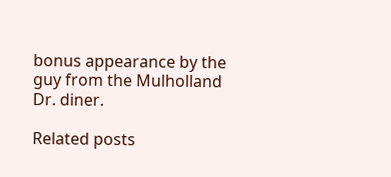bonus appearance by the guy from the Mulholland Dr. diner.

Related posts